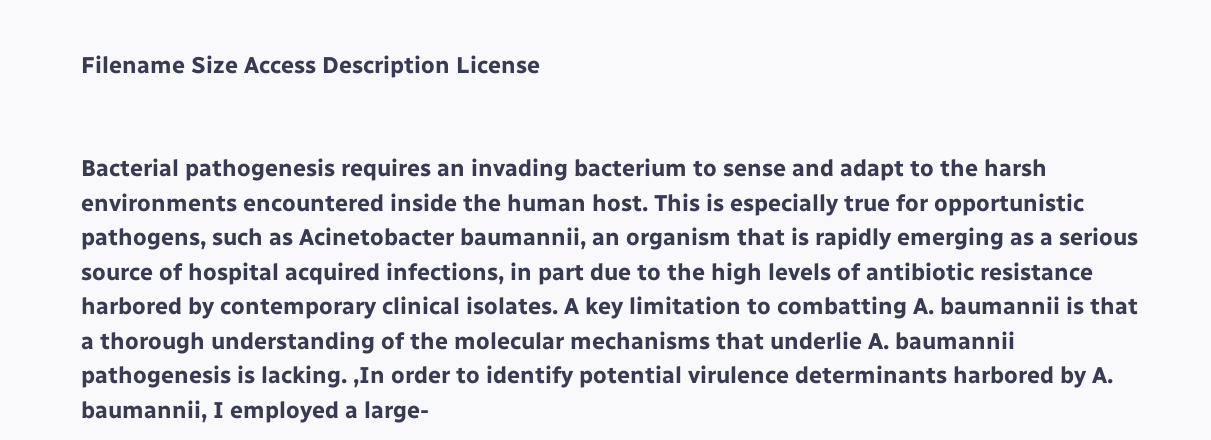Filename Size Access Description License


Bacterial pathogenesis requires an invading bacterium to sense and adapt to the harsh environments encountered inside the human host. This is especially true for opportunistic pathogens, such as Acinetobacter baumannii, an organism that is rapidly emerging as a serious source of hospital acquired infections, in part due to the high levels of antibiotic resistance harbored by contemporary clinical isolates. A key limitation to combatting A. baumannii is that a thorough understanding of the molecular mechanisms that underlie A. baumannii pathogenesis is lacking. ,In order to identify potential virulence determinants harbored by A. baumannii, I employed a large-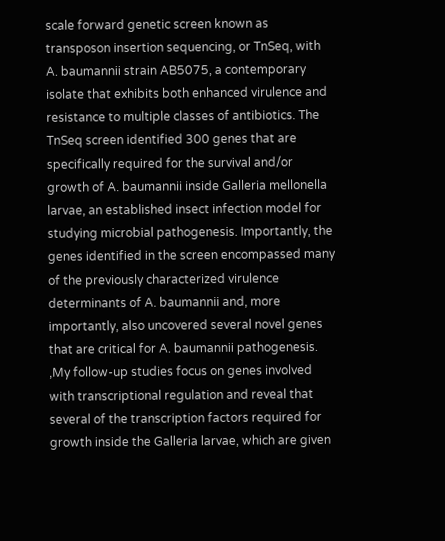scale forward genetic screen known as transposon insertion sequencing, or TnSeq, with A. baumannii strain AB5075, a contemporary isolate that exhibits both enhanced virulence and resistance to multiple classes of antibiotics. The TnSeq screen identified 300 genes that are specifically required for the survival and/or growth of A. baumannii inside Galleria mellonella larvae, an established insect infection model for studying microbial pathogenesis. Importantly, the genes identified in the screen encompassed many of the previously characterized virulence determinants of A. baumannii and, more importantly, also uncovered several novel genes that are critical for A. baumannii pathogenesis. ,My follow-up studies focus on genes involved with transcriptional regulation and reveal that several of the transcription factors required for growth inside the Galleria larvae, which are given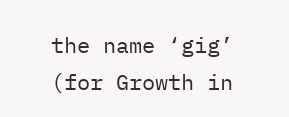the name ‘gig’ (for Growth in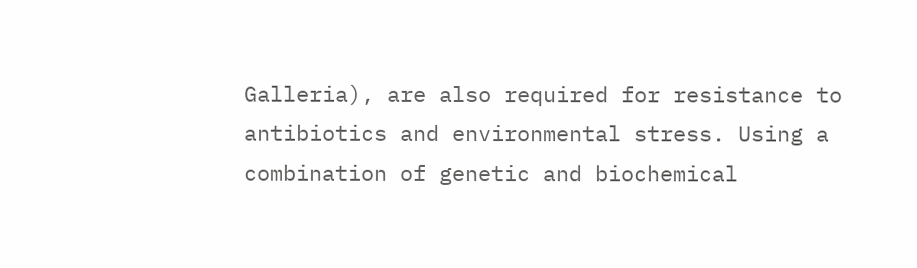Galleria), are also required for resistance to antibiotics and environmental stress. Using a combination of genetic and biochemical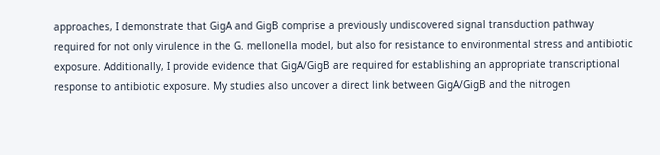approaches, I demonstrate that GigA and GigB comprise a previously undiscovered signal transduction pathway required for not only virulence in the G. mellonella model, but also for resistance to environmental stress and antibiotic exposure. Additionally, I provide evidence that GigA/GigB are required for establishing an appropriate transcriptional response to antibiotic exposure. My studies also uncover a direct link between GigA/GigB and the nitrogen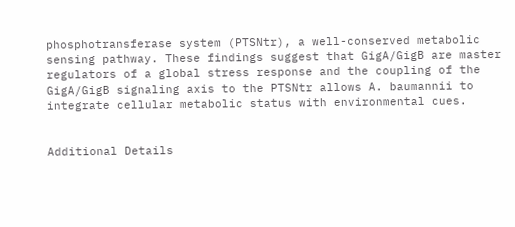phosphotransferase system (PTSNtr), a well-conserved metabolic sensing pathway. These findings suggest that GigA/GigB are master regulators of a global stress response and the coupling of the GigA/GigB signaling axis to the PTSNtr allows A. baumannii to integrate cellular metabolic status with environmental cues.


Additional Details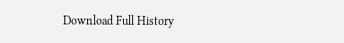Download Full History